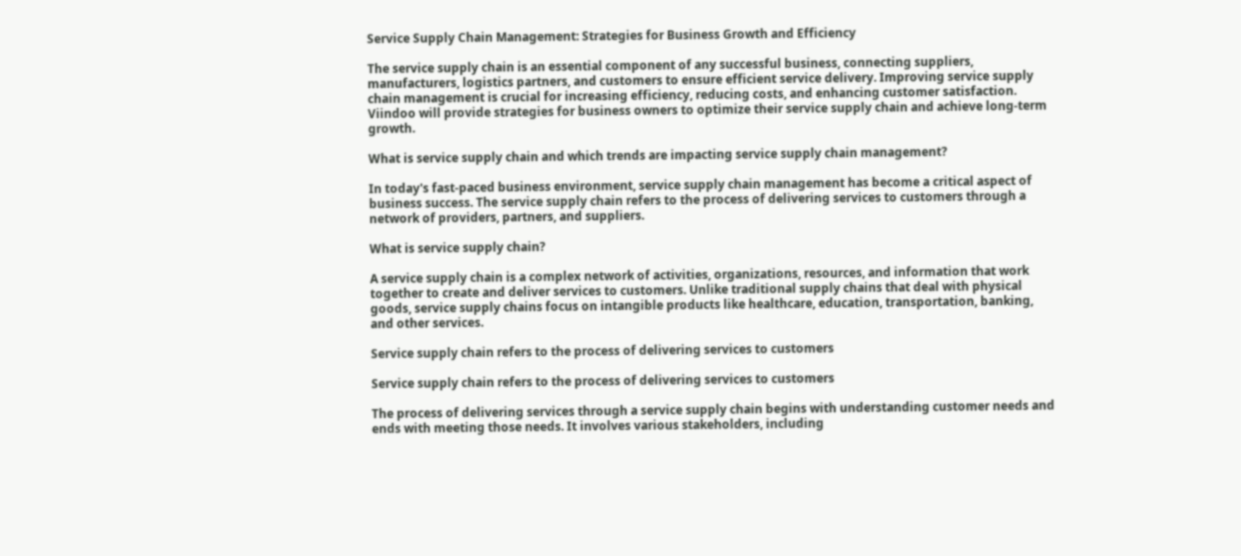Service Supply Chain Management: Strategies for Business Growth and Efficiency

The service supply chain is an essential component of any successful business, connecting suppliers, manufacturers, logistics partners, and customers to ensure efficient service delivery. Improving service supply chain management is crucial for increasing efficiency, reducing costs, and enhancing customer satisfaction. Viindoo will provide strategies for business owners to optimize their service supply chain and achieve long-term growth.

What is service supply chain and which trends are impacting service supply chain management?

In today's fast-paced business environment, service supply chain management has become a critical aspect of business success. The service supply chain refers to the process of delivering services to customers through a network of providers, partners, and suppliers.

What is service supply chain?

A service supply chain is a complex network of activities, organizations, resources, and information that work together to create and deliver services to customers. Unlike traditional supply chains that deal with physical goods, service supply chains focus on intangible products like healthcare, education, transportation, banking, and other services.

Service supply chain refers to the process of delivering services to customers

Service supply chain refers to the process of delivering services to customers

The process of delivering services through a service supply chain begins with understanding customer needs and ends with meeting those needs. It involves various stakeholders, including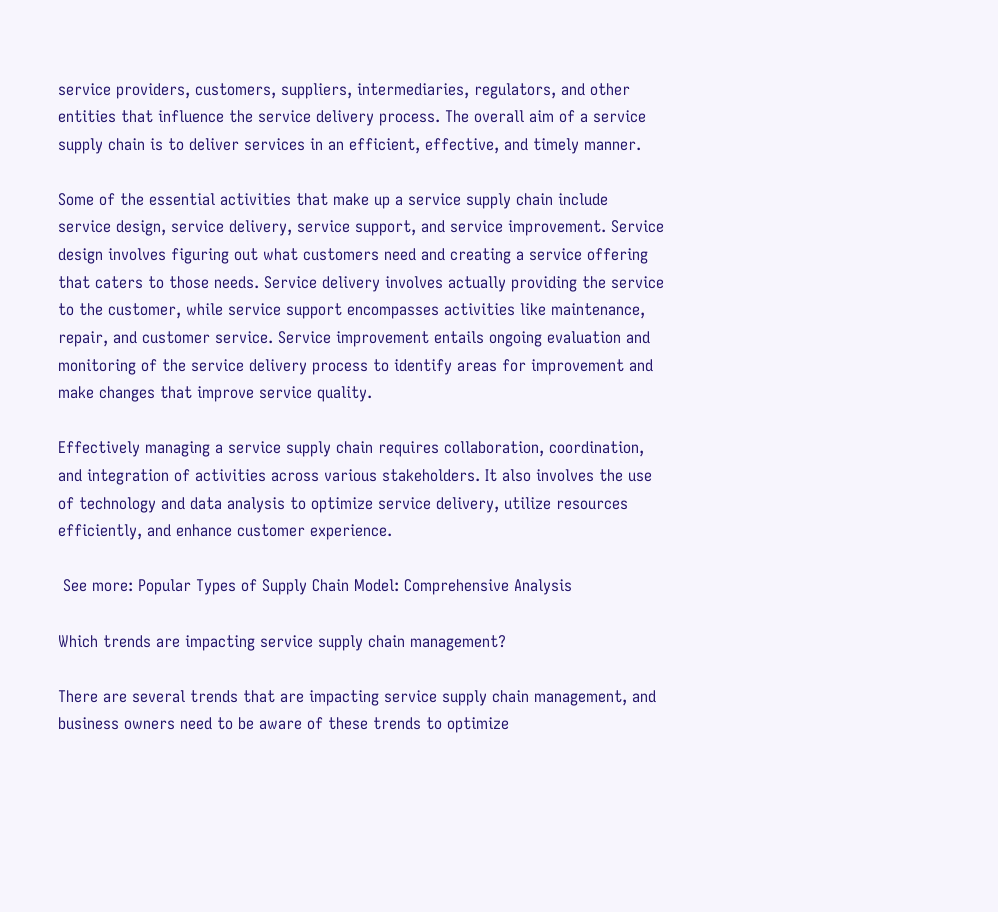service providers, customers, suppliers, intermediaries, regulators, and other entities that influence the service delivery process. The overall aim of a service supply chain is to deliver services in an efficient, effective, and timely manner.

Some of the essential activities that make up a service supply chain include service design, service delivery, service support, and service improvement. Service design involves figuring out what customers need and creating a service offering that caters to those needs. Service delivery involves actually providing the service to the customer, while service support encompasses activities like maintenance, repair, and customer service. Service improvement entails ongoing evaluation and monitoring of the service delivery process to identify areas for improvement and make changes that improve service quality.

Effectively managing a service supply chain requires collaboration, coordination, and integration of activities across various stakeholders. It also involves the use of technology and data analysis to optimize service delivery, utilize resources efficiently, and enhance customer experience.

 See more: Popular Types of Supply Chain Model: Comprehensive Analysis

Which trends are impacting service supply chain management?

There are several trends that are impacting service supply chain management, and business owners need to be aware of these trends to optimize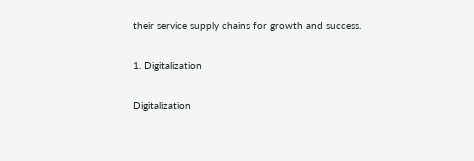their service supply chains for growth and success.

1. Digitalization

Digitalization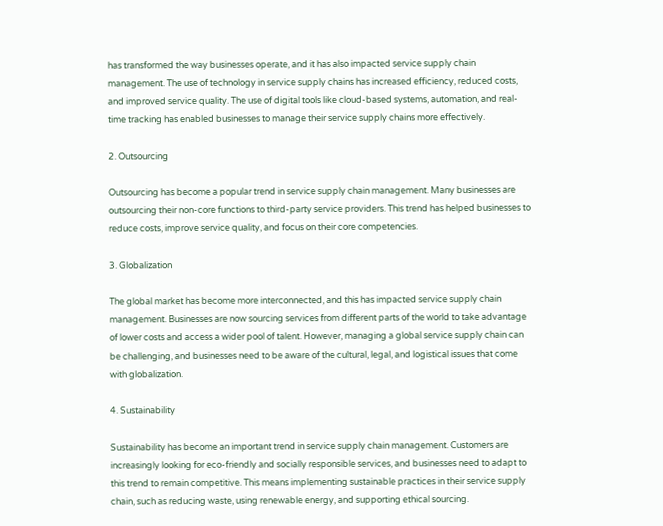has transformed the way businesses operate, and it has also impacted service supply chain management. The use of technology in service supply chains has increased efficiency, reduced costs, and improved service quality. The use of digital tools like cloud-based systems, automation, and real-time tracking has enabled businesses to manage their service supply chains more effectively.

2. Outsourcing

Outsourcing has become a popular trend in service supply chain management. Many businesses are outsourcing their non-core functions to third-party service providers. This trend has helped businesses to reduce costs, improve service quality, and focus on their core competencies.

3. Globalization

The global market has become more interconnected, and this has impacted service supply chain management. Businesses are now sourcing services from different parts of the world to take advantage of lower costs and access a wider pool of talent. However, managing a global service supply chain can be challenging, and businesses need to be aware of the cultural, legal, and logistical issues that come with globalization.

4. Sustainability

Sustainability has become an important trend in service supply chain management. Customers are increasingly looking for eco-friendly and socially responsible services, and businesses need to adapt to this trend to remain competitive. This means implementing sustainable practices in their service supply chain, such as reducing waste, using renewable energy, and supporting ethical sourcing.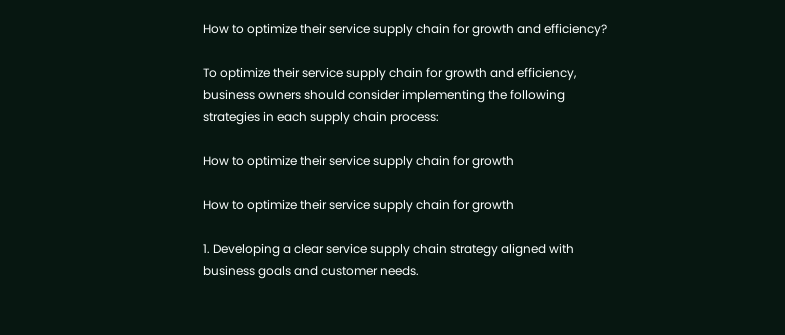How to optimize their service supply chain for growth and efficiency?

To optimize their service supply chain for growth and efficiency, business owners should consider implementing the following strategies in each supply chain process:

How to optimize their service supply chain for growth

How to optimize their service supply chain for growth

1. Developing a clear service supply chain strategy aligned with business goals and customer needs.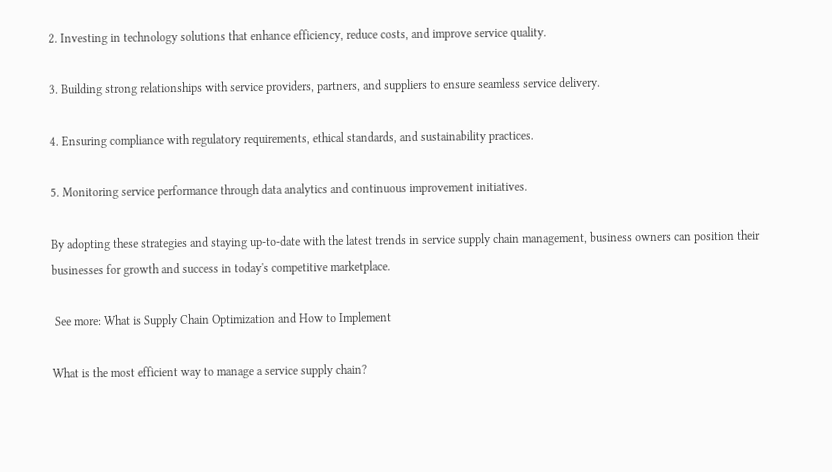2. Investing in technology solutions that enhance efficiency, reduce costs, and improve service quality.

3. Building strong relationships with service providers, partners, and suppliers to ensure seamless service delivery.

4. Ensuring compliance with regulatory requirements, ethical standards, and sustainability practices.

5. Monitoring service performance through data analytics and continuous improvement initiatives.

By adopting these strategies and staying up-to-date with the latest trends in service supply chain management, business owners can position their businesses for growth and success in today's competitive marketplace.

 See more: What is Supply Chain Optimization and How to Implement

What is the most efficient way to manage a service supply chain?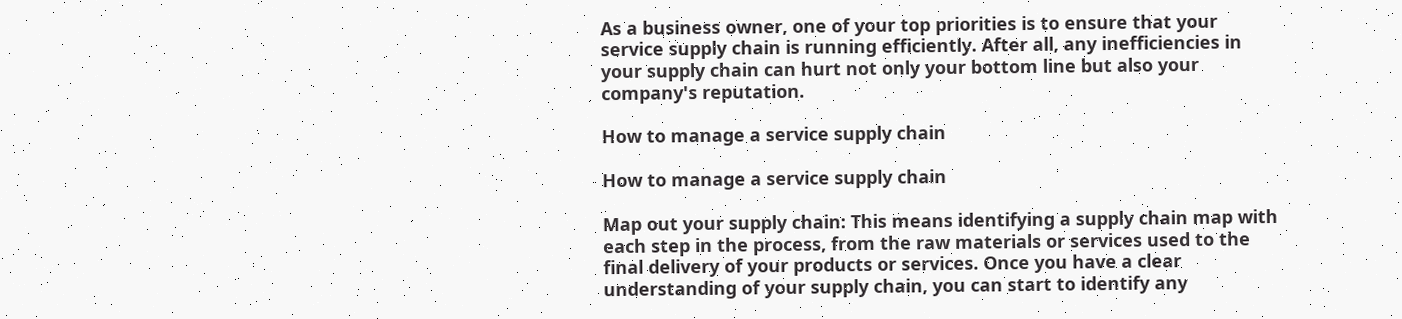As a business owner, one of your top priorities is to ensure that your service supply chain is running efficiently. After all, any inefficiencies in your supply chain can hurt not only your bottom line but also your company's reputation.

How to manage a service supply chain

How to manage a service supply chain

Map out your supply chain: This means identifying a supply chain map with each step in the process, from the raw materials or services used to the final delivery of your products or services. Once you have a clear understanding of your supply chain, you can start to identify any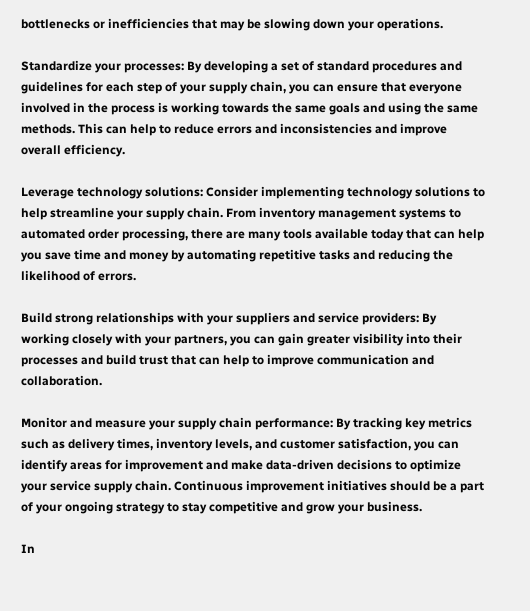bottlenecks or inefficiencies that may be slowing down your operations.

Standardize your processes: By developing a set of standard procedures and guidelines for each step of your supply chain, you can ensure that everyone involved in the process is working towards the same goals and using the same methods. This can help to reduce errors and inconsistencies and improve overall efficiency.

Leverage technology solutions: Consider implementing technology solutions to help streamline your supply chain. From inventory management systems to automated order processing, there are many tools available today that can help you save time and money by automating repetitive tasks and reducing the likelihood of errors.

Build strong relationships with your suppliers and service providers: By working closely with your partners, you can gain greater visibility into their processes and build trust that can help to improve communication and collaboration.

Monitor and measure your supply chain performance: By tracking key metrics such as delivery times, inventory levels, and customer satisfaction, you can identify areas for improvement and make data-driven decisions to optimize your service supply chain. Continuous improvement initiatives should be a part of your ongoing strategy to stay competitive and grow your business.

In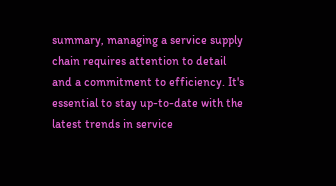summary, managing a service supply chain requires attention to detail and a commitment to efficiency. It's essential to stay up-to-date with the latest trends in service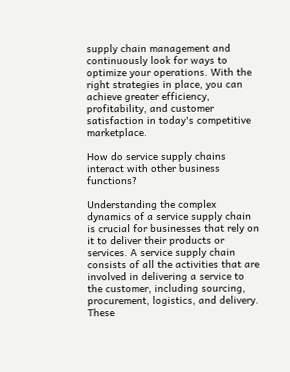supply chain management and continuously look for ways to optimize your operations. With the right strategies in place, you can achieve greater efficiency, profitability, and customer satisfaction in today's competitive marketplace.

How do service supply chains interact with other business functions?

Understanding the complex dynamics of a service supply chain is crucial for businesses that rely on it to deliver their products or services. A service supply chain consists of all the activities that are involved in delivering a service to the customer, including sourcing, procurement, logistics, and delivery. These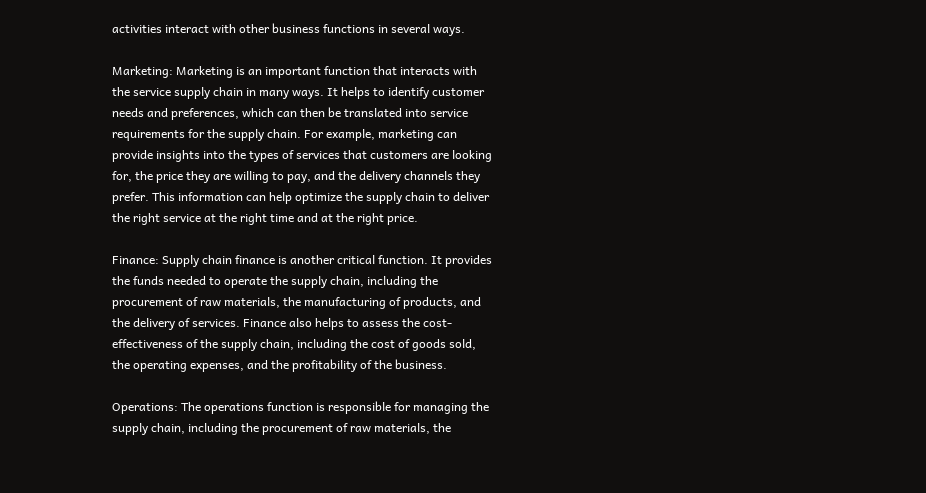activities interact with other business functions in several ways.

Marketing: Marketing is an important function that interacts with the service supply chain in many ways. It helps to identify customer needs and preferences, which can then be translated into service requirements for the supply chain. For example, marketing can provide insights into the types of services that customers are looking for, the price they are willing to pay, and the delivery channels they prefer. This information can help optimize the supply chain to deliver the right service at the right time and at the right price.

Finance: Supply chain finance is another critical function. It provides the funds needed to operate the supply chain, including the procurement of raw materials, the manufacturing of products, and the delivery of services. Finance also helps to assess the cost-effectiveness of the supply chain, including the cost of goods sold, the operating expenses, and the profitability of the business.

Operations: The operations function is responsible for managing the supply chain, including the procurement of raw materials, the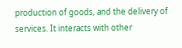production of goods, and the delivery of services. It interacts with other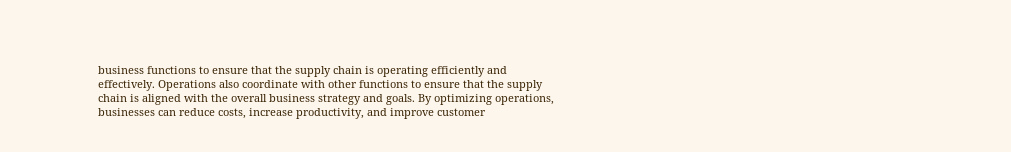business functions to ensure that the supply chain is operating efficiently and effectively. Operations also coordinate with other functions to ensure that the supply chain is aligned with the overall business strategy and goals. By optimizing operations, businesses can reduce costs, increase productivity, and improve customer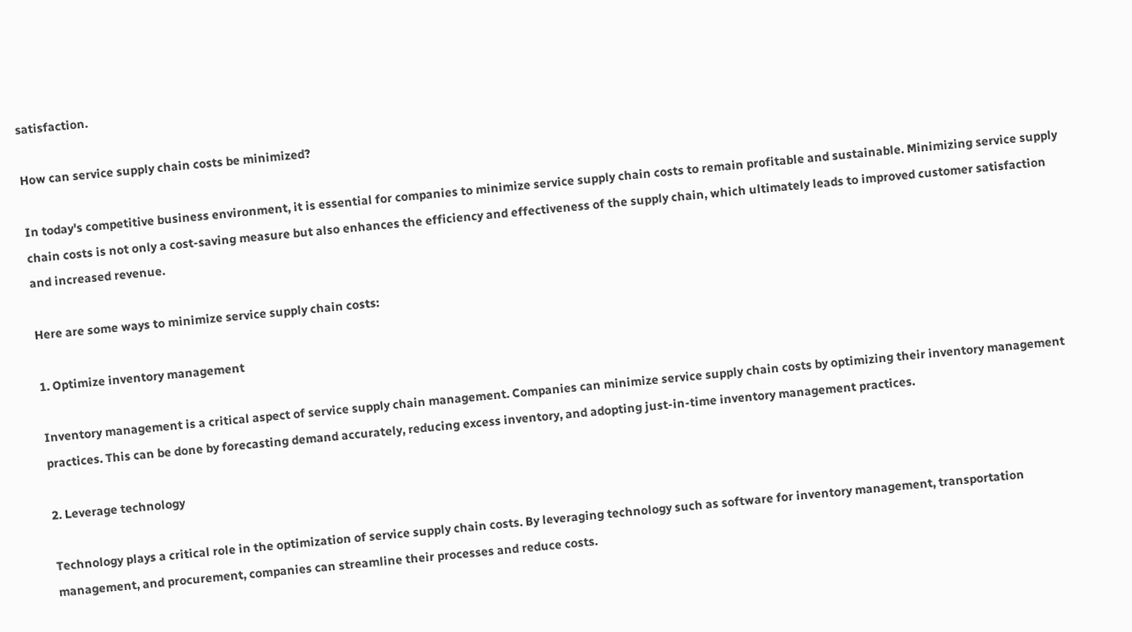satisfaction.

How can service supply chain costs be minimized?

In today's competitive business environment, it is essential for companies to minimize service supply chain costs to remain profitable and sustainable. Minimizing service supply chain costs is not only a cost-saving measure but also enhances the efficiency and effectiveness of the supply chain, which ultimately leads to improved customer satisfaction and increased revenue.

Here are some ways to minimize service supply chain costs:

1. Optimize inventory management

Inventory management is a critical aspect of service supply chain management. Companies can minimize service supply chain costs by optimizing their inventory management practices. This can be done by forecasting demand accurately, reducing excess inventory, and adopting just-in-time inventory management practices.

2. Leverage technology

Technology plays a critical role in the optimization of service supply chain costs. By leveraging technology such as software for inventory management, transportation management, and procurement, companies can streamline their processes and reduce costs.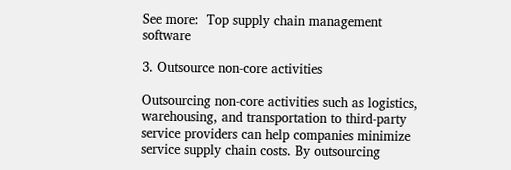See more:  Top supply chain management software

3. Outsource non-core activities

Outsourcing non-core activities such as logistics, warehousing, and transportation to third-party service providers can help companies minimize service supply chain costs. By outsourcing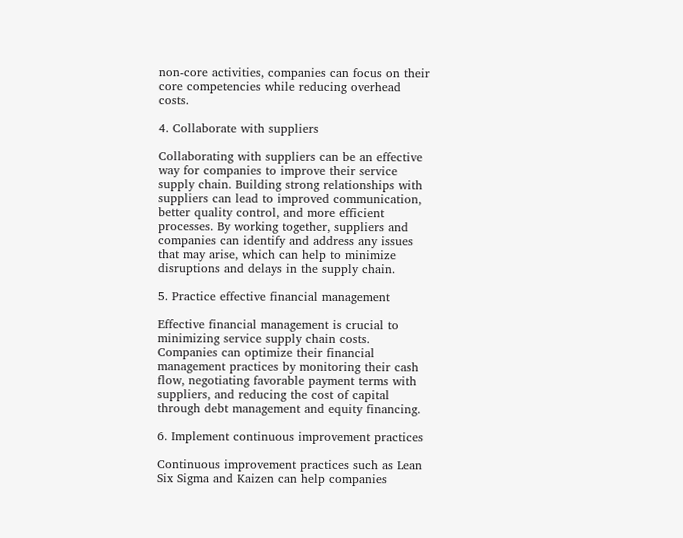non-core activities, companies can focus on their core competencies while reducing overhead costs.

4. Collaborate with suppliers

Collaborating with suppliers can be an effective way for companies to improve their service supply chain. Building strong relationships with suppliers can lead to improved communication, better quality control, and more efficient processes. By working together, suppliers and companies can identify and address any issues that may arise, which can help to minimize disruptions and delays in the supply chain.

5. Practice effective financial management

Effective financial management is crucial to minimizing service supply chain costs. Companies can optimize their financial management practices by monitoring their cash flow, negotiating favorable payment terms with suppliers, and reducing the cost of capital through debt management and equity financing.

6. Implement continuous improvement practices

Continuous improvement practices such as Lean Six Sigma and Kaizen can help companies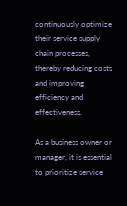continuously optimize their service supply chain processes, thereby reducing costs and improving efficiency and effectiveness.

As a business owner or manager, it is essential to prioritize service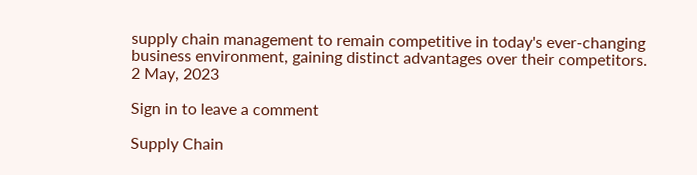supply chain management to remain competitive in today's ever-changing business environment, gaining distinct advantages over their competitors. 2 May, 2023

Sign in to leave a comment

Supply Chain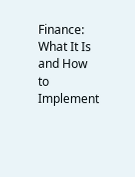Finance: What It Is and How to Implement